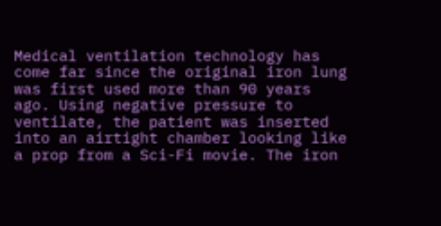Medical ventilation technology has come far since the original iron lung was first used more than 90 years ago. Using negative pressure to ventilate, the patient was inserted into an airtight chamber looking like a prop from a Sci-Fi movie. The iron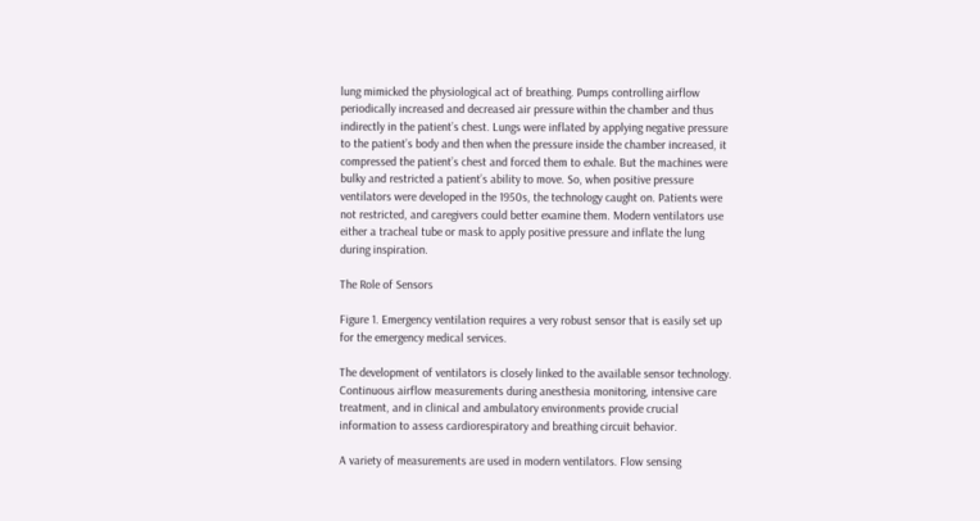lung mimicked the physiological act of breathing. Pumps controlling airflow periodically increased and decreased air pressure within the chamber and thus indirectly in the patient’s chest. Lungs were inflated by applying negative pressure to the patient’s body and then when the pressure inside the chamber increased, it compressed the patient’s chest and forced them to exhale. But the machines were bulky and restricted a patient’s ability to move. So, when positive pressure ventilators were developed in the 1950s, the technology caught on. Patients were not restricted, and caregivers could better examine them. Modern ventilators use either a tracheal tube or mask to apply positive pressure and inflate the lung during inspiration.

The Role of Sensors

Figure 1. Emergency ventilation requires a very robust sensor that is easily set up for the emergency medical services.

The development of ventilators is closely linked to the available sensor technology. Continuous airflow measurements during anesthesia monitoring, intensive care treatment, and in clinical and ambulatory environments provide crucial information to assess cardiorespiratory and breathing circuit behavior.

A variety of measurements are used in modern ventilators. Flow sensing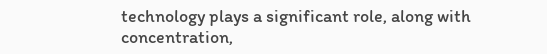technology plays a significant role, along with concentration,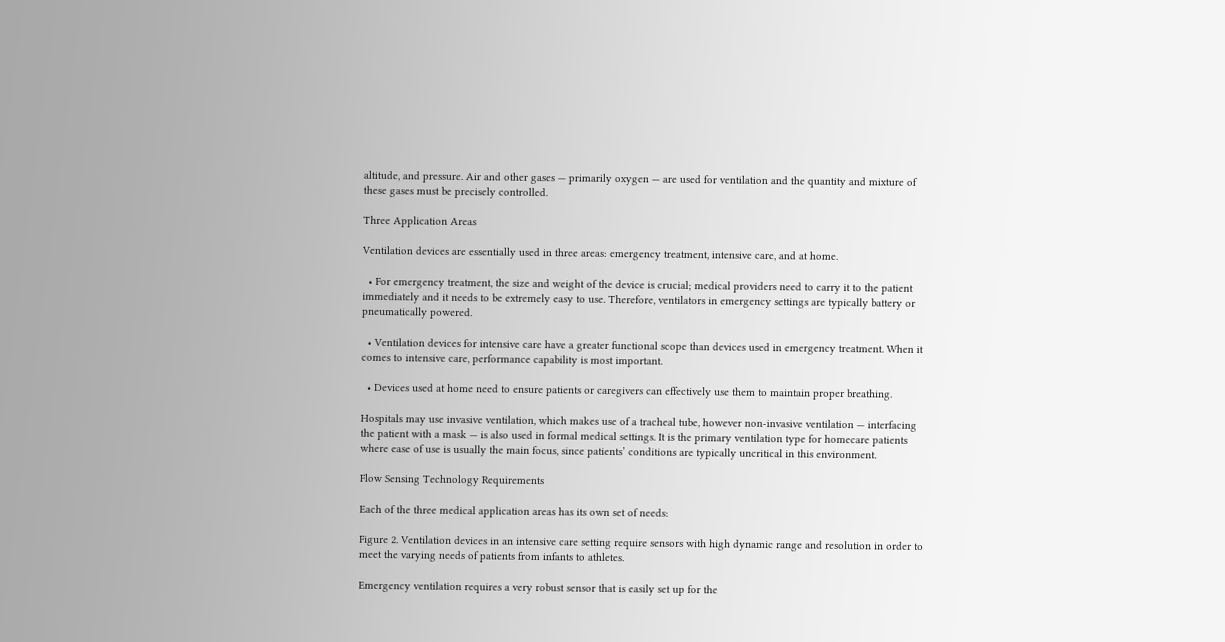altitude, and pressure. Air and other gases — primarily oxygen — are used for ventilation and the quantity and mixture of these gases must be precisely controlled.

Three Application Areas

Ventilation devices are essentially used in three areas: emergency treatment, intensive care, and at home.

  • For emergency treatment, the size and weight of the device is crucial; medical providers need to carry it to the patient immediately and it needs to be extremely easy to use. Therefore, ventilators in emergency settings are typically battery or pneumatically powered.

  • Ventilation devices for intensive care have a greater functional scope than devices used in emergency treatment. When it comes to intensive care, performance capability is most important.

  • Devices used at home need to ensure patients or caregivers can effectively use them to maintain proper breathing.

Hospitals may use invasive ventilation, which makes use of a tracheal tube, however non-invasive ventilation — interfacing the patient with a mask — is also used in formal medical settings. It is the primary ventilation type for homecare patients where ease of use is usually the main focus, since patients’ conditions are typically uncritical in this environment.

Flow Sensing Technology Requirements

Each of the three medical application areas has its own set of needs:

Figure 2. Ventilation devices in an intensive care setting require sensors with high dynamic range and resolution in order to meet the varying needs of patients from infants to athletes.

Emergency ventilation requires a very robust sensor that is easily set up for the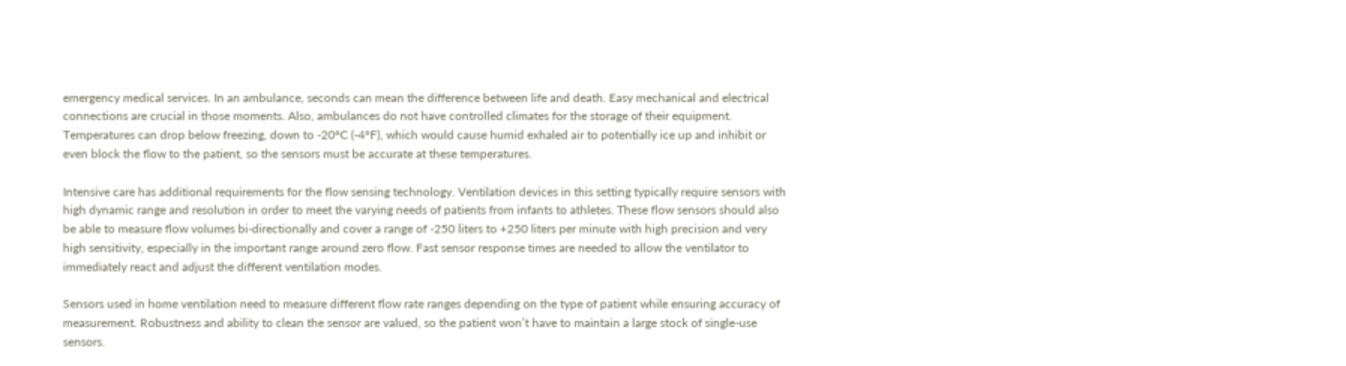emergency medical services. In an ambulance, seconds can mean the difference between life and death. Easy mechanical and electrical connections are crucial in those moments. Also, ambulances do not have controlled climates for the storage of their equipment. Temperatures can drop below freezing, down to -20°C (-4°F), which would cause humid exhaled air to potentially ice up and inhibit or even block the flow to the patient, so the sensors must be accurate at these temperatures.

Intensive care has additional requirements for the flow sensing technology. Ventilation devices in this setting typically require sensors with high dynamic range and resolution in order to meet the varying needs of patients from infants to athletes. These flow sensors should also be able to measure flow volumes bi-directionally and cover a range of -250 liters to +250 liters per minute with high precision and very high sensitivity, especially in the important range around zero flow. Fast sensor response times are needed to allow the ventilator to immediately react and adjust the different ventilation modes.

Sensors used in home ventilation need to measure different flow rate ranges depending on the type of patient while ensuring accuracy of measurement. Robustness and ability to clean the sensor are valued, so the patient won’t have to maintain a large stock of single-use sensors.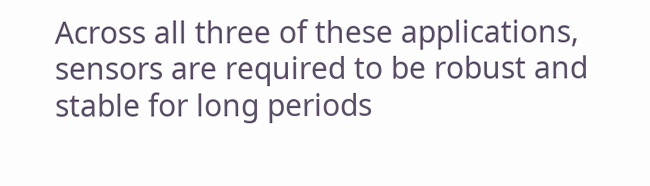Across all three of these applications, sensors are required to be robust and stable for long periods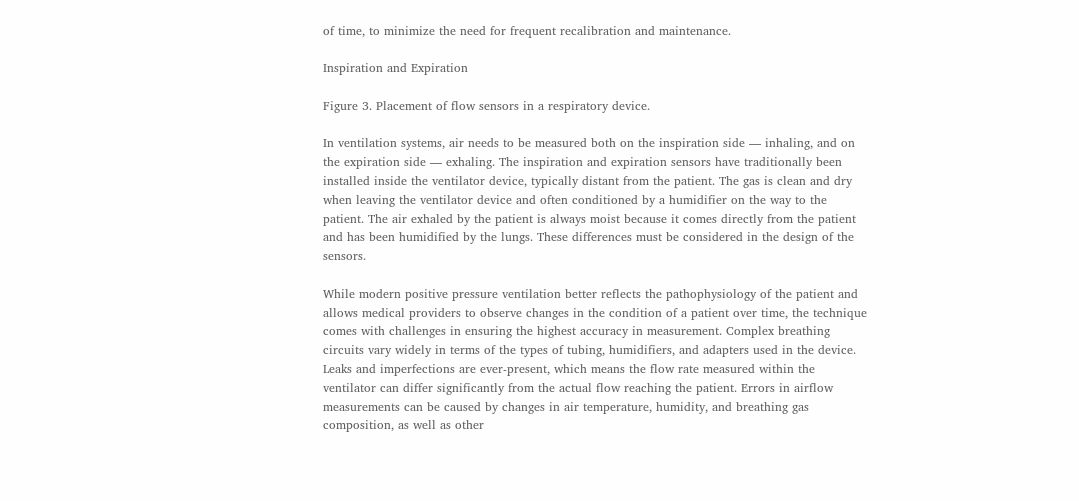of time, to minimize the need for frequent recalibration and maintenance.

Inspiration and Expiration

Figure 3. Placement of flow sensors in a respiratory device.

In ventilation systems, air needs to be measured both on the inspiration side — inhaling, and on the expiration side — exhaling. The inspiration and expiration sensors have traditionally been installed inside the ventilator device, typically distant from the patient. The gas is clean and dry when leaving the ventilator device and often conditioned by a humidifier on the way to the patient. The air exhaled by the patient is always moist because it comes directly from the patient and has been humidified by the lungs. These differences must be considered in the design of the sensors.

While modern positive pressure ventilation better reflects the pathophysiology of the patient and allows medical providers to observe changes in the condition of a patient over time, the technique comes with challenges in ensuring the highest accuracy in measurement. Complex breathing circuits vary widely in terms of the types of tubing, humidifiers, and adapters used in the device. Leaks and imperfections are ever-present, which means the flow rate measured within the ventilator can differ significantly from the actual flow reaching the patient. Errors in airflow measurements can be caused by changes in air temperature, humidity, and breathing gas composition, as well as other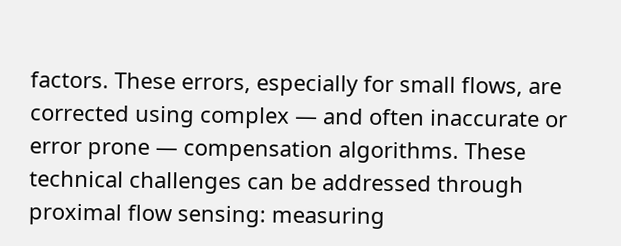factors. These errors, especially for small flows, are corrected using complex — and often inaccurate or error prone — compensation algorithms. These technical challenges can be addressed through proximal flow sensing: measuring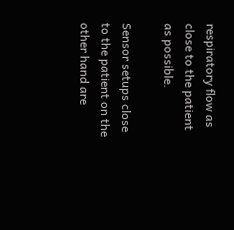respiratory flow as close to the patient as possible.

Sensor setups close to the patient on the other hand are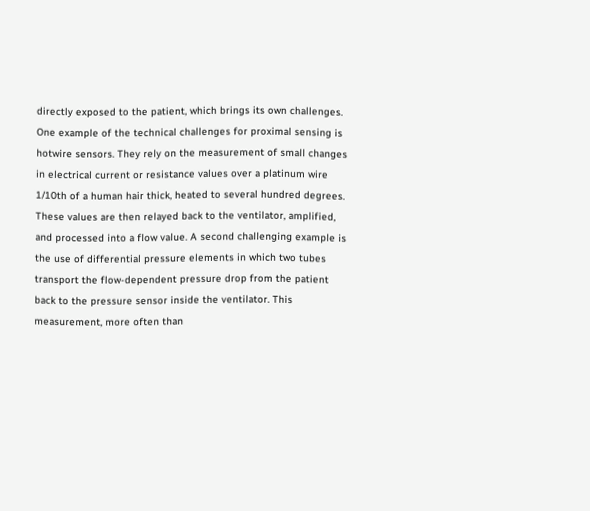directly exposed to the patient, which brings its own challenges. One example of the technical challenges for proximal sensing is hotwire sensors. They rely on the measurement of small changes in electrical current or resistance values over a platinum wire 1/10th of a human hair thick, heated to several hundred degrees. These values are then relayed back to the ventilator, amplified, and processed into a flow value. A second challenging example is the use of differential pressure elements in which two tubes transport the flow-dependent pressure drop from the patient back to the pressure sensor inside the ventilator. This measurement, more often than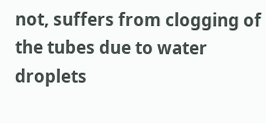not, suffers from clogging of the tubes due to water droplets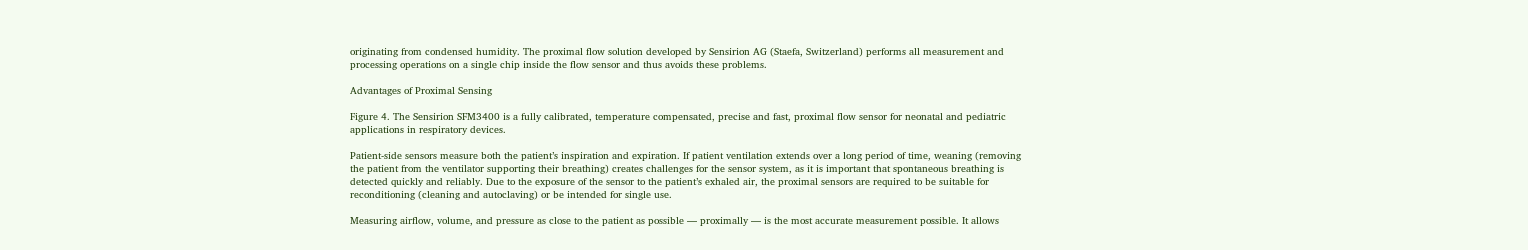originating from condensed humidity. The proximal flow solution developed by Sensirion AG (Staefa, Switzerland) performs all measurement and processing operations on a single chip inside the flow sensor and thus avoids these problems.

Advantages of Proximal Sensing

Figure 4. The Sensirion SFM3400 is a fully calibrated, temperature compensated, precise and fast, proximal flow sensor for neonatal and pediatric applications in respiratory devices.

Patient-side sensors measure both the patient’s inspiration and expiration. If patient ventilation extends over a long period of time, weaning (removing the patient from the ventilator supporting their breathing) creates challenges for the sensor system, as it is important that spontaneous breathing is detected quickly and reliably. Due to the exposure of the sensor to the patient’s exhaled air, the proximal sensors are required to be suitable for reconditioning (cleaning and autoclaving) or be intended for single use.

Measuring airflow, volume, and pressure as close to the patient as possible — proximally — is the most accurate measurement possible. It allows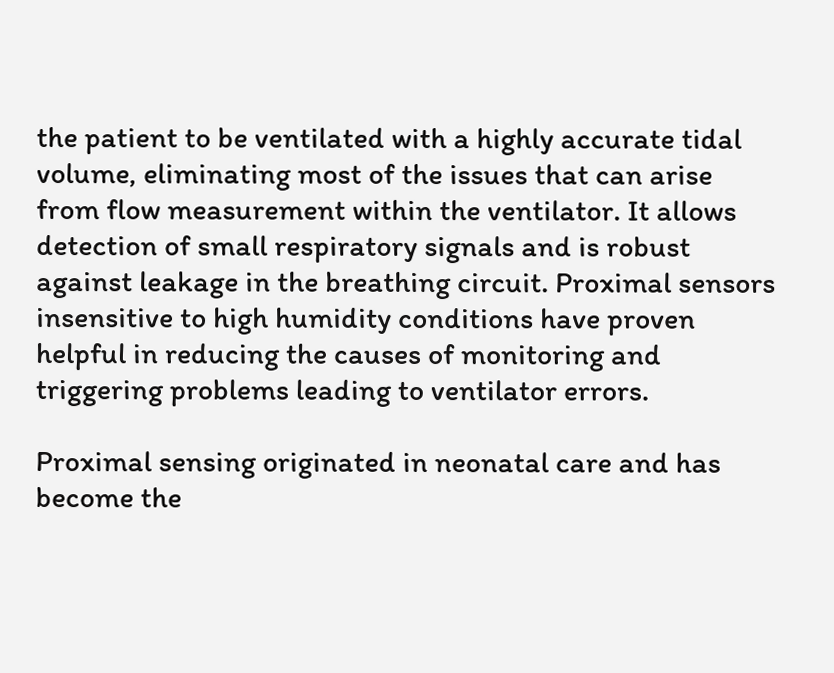the patient to be ventilated with a highly accurate tidal volume, eliminating most of the issues that can arise from flow measurement within the ventilator. It allows detection of small respiratory signals and is robust against leakage in the breathing circuit. Proximal sensors insensitive to high humidity conditions have proven helpful in reducing the causes of monitoring and triggering problems leading to ventilator errors.

Proximal sensing originated in neonatal care and has become the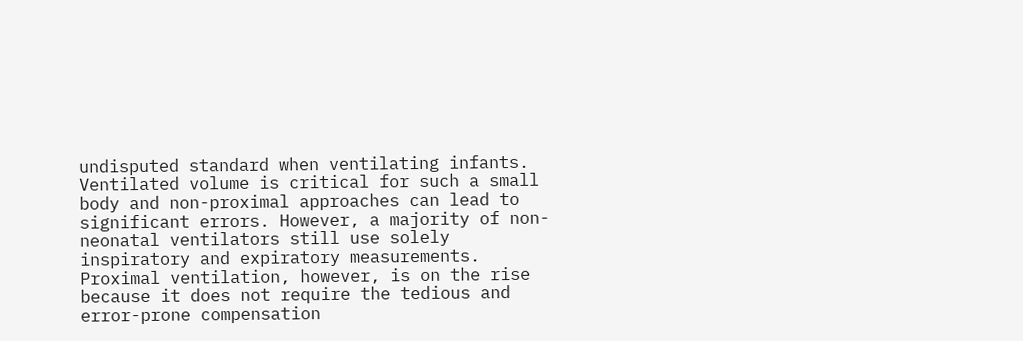undisputed standard when ventilating infants. Ventilated volume is critical for such a small body and non-proximal approaches can lead to significant errors. However, a majority of non-neonatal ventilators still use solely inspiratory and expiratory measurements. Proximal ventilation, however, is on the rise because it does not require the tedious and error-prone compensation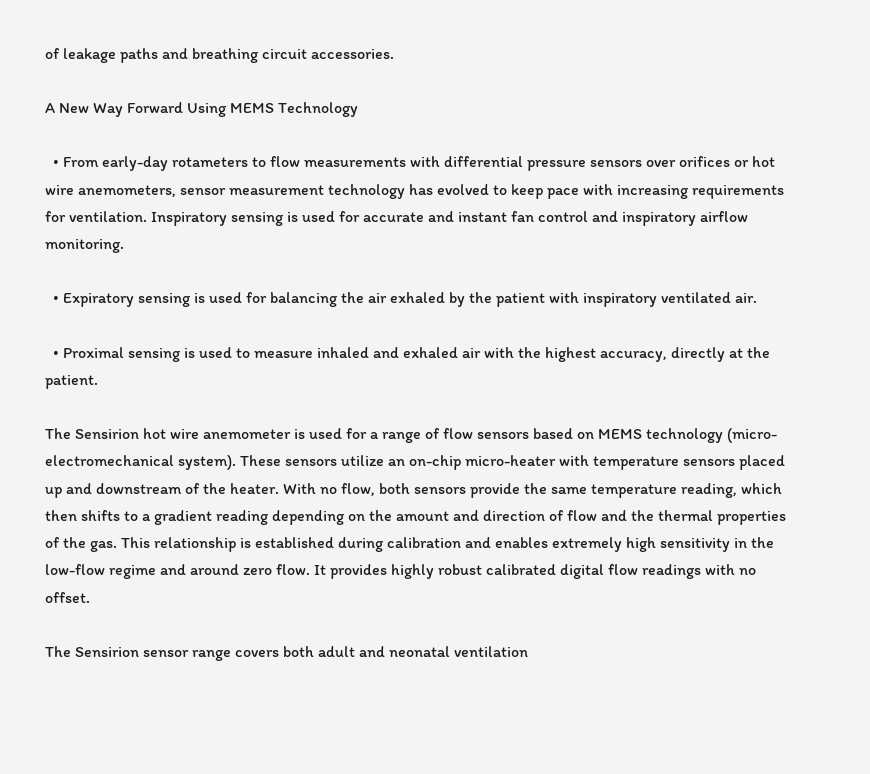of leakage paths and breathing circuit accessories.

A New Way Forward Using MEMS Technology

  • From early-day rotameters to flow measurements with differential pressure sensors over orifices or hot wire anemometers, sensor measurement technology has evolved to keep pace with increasing requirements for ventilation. Inspiratory sensing is used for accurate and instant fan control and inspiratory airflow monitoring.

  • Expiratory sensing is used for balancing the air exhaled by the patient with inspiratory ventilated air.

  • Proximal sensing is used to measure inhaled and exhaled air with the highest accuracy, directly at the patient.

The Sensirion hot wire anemometer is used for a range of flow sensors based on MEMS technology (micro-electromechanical system). These sensors utilize an on-chip micro-heater with temperature sensors placed up and downstream of the heater. With no flow, both sensors provide the same temperature reading, which then shifts to a gradient reading depending on the amount and direction of flow and the thermal properties of the gas. This relationship is established during calibration and enables extremely high sensitivity in the low-flow regime and around zero flow. It provides highly robust calibrated digital flow readings with no offset.

The Sensirion sensor range covers both adult and neonatal ventilation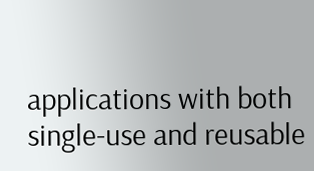applications with both single-use and reusable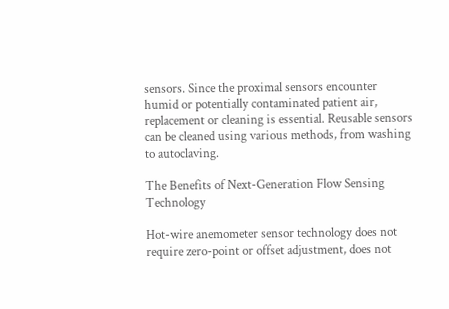sensors. Since the proximal sensors encounter humid or potentially contaminated patient air, replacement or cleaning is essential. Reusable sensors can be cleaned using various methods, from washing to autoclaving.

The Benefits of Next-Generation Flow Sensing Technology

Hot-wire anemometer sensor technology does not require zero-point or offset adjustment, does not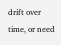drift over time, or need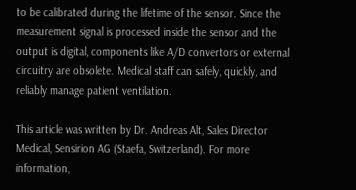to be calibrated during the lifetime of the sensor. Since the measurement signal is processed inside the sensor and the output is digital, components like A/D convertors or external circuitry are obsolete. Medical staff can safely, quickly, and reliably manage patient ventilation.

This article was written by Dr. Andreas Alt, Sales Director Medical, Sensirion AG (Staefa, Switzerland). For more information,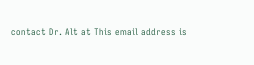contact Dr. Alt at This email address is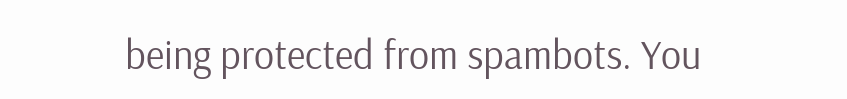being protected from spambots. You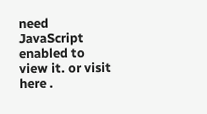need JavaScript enabled to view it. or visit here .